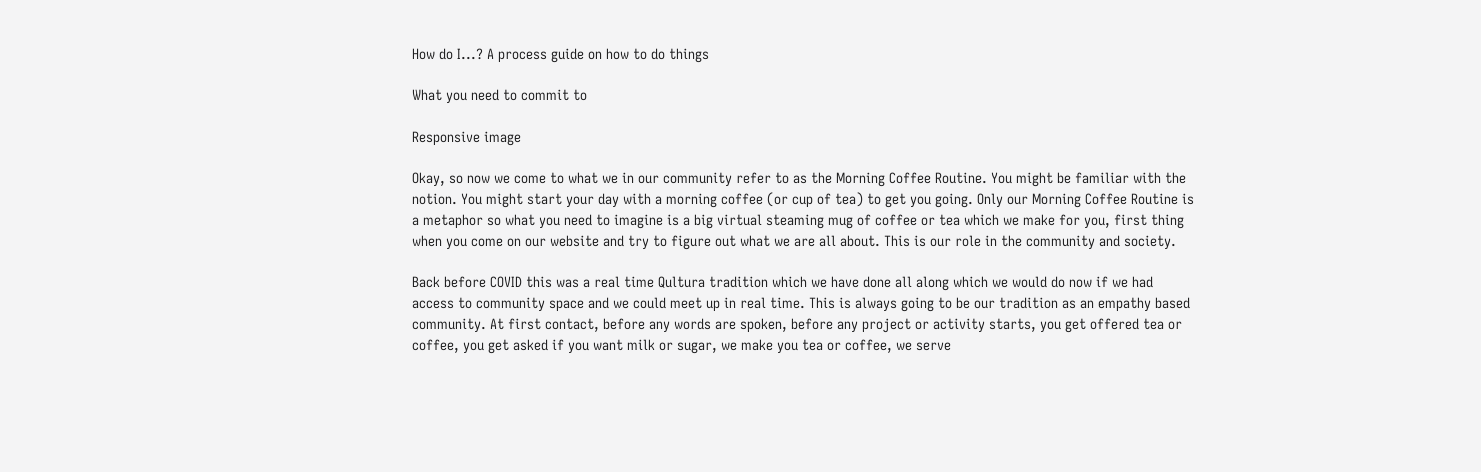How do I...? A process guide on how to do things

What you need to commit to

Responsive image

Okay, so now we come to what we in our community refer to as the Morning Coffee Routine. You might be familiar with the notion. You might start your day with a morning coffee (or cup of tea) to get you going. Only our Morning Coffee Routine is a metaphor so what you need to imagine is a big virtual steaming mug of coffee or tea which we make for you, first thing when you come on our website and try to figure out what we are all about. This is our role in the community and society.

Back before COVID this was a real time Qultura tradition which we have done all along which we would do now if we had access to community space and we could meet up in real time. This is always going to be our tradition as an empathy based community. At first contact, before any words are spoken, before any project or activity starts, you get offered tea or coffee, you get asked if you want milk or sugar, we make you tea or coffee, we serve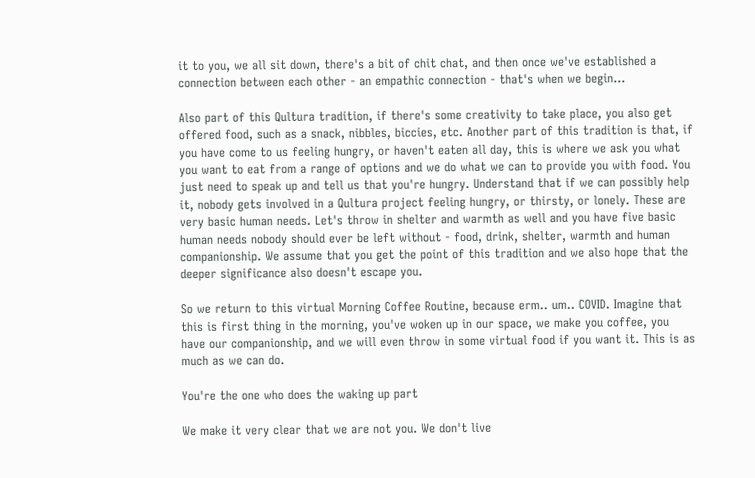it to you, we all sit down, there's a bit of chit chat, and then once we've established a connection between each other - an empathic connection - that's when we begin...

Also part of this Qultura tradition, if there's some creativity to take place, you also get offered food, such as a snack, nibbles, biccies, etc. Another part of this tradition is that, if you have come to us feeling hungry, or haven't eaten all day, this is where we ask you what you want to eat from a range of options and we do what we can to provide you with food. You just need to speak up and tell us that you're hungry. Understand that if we can possibly help it, nobody gets involved in a Qultura project feeling hungry, or thirsty, or lonely. These are very basic human needs. Let's throw in shelter and warmth as well and you have five basic human needs nobody should ever be left without - food, drink, shelter, warmth and human companionship. We assume that you get the point of this tradition and we also hope that the deeper significance also doesn't escape you.

So we return to this virtual Morning Coffee Routine, because erm.. um.. COVID. Imagine that this is first thing in the morning, you've woken up in our space, we make you coffee, you have our companionship, and we will even throw in some virtual food if you want it. This is as much as we can do.

You're the one who does the waking up part

We make it very clear that we are not you. We don't live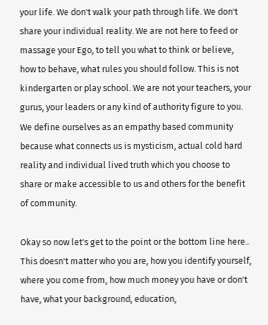your life. We don't walk your path through life. We don't share your individual reality. We are not here to feed or massage your Ego, to tell you what to think or believe, how to behave, what rules you should follow. This is not kindergarten or play school. We are not your teachers, your gurus, your leaders or any kind of authority figure to you. We define ourselves as an empathy based community because what connects us is mysticism, actual cold hard reality and individual lived truth which you choose to share or make accessible to us and others for the benefit of community.

Okay so now let's get to the point or the bottom line here.. This doesn't matter who you are, how you identify yourself, where you come from, how much money you have or don't have, what your background, education,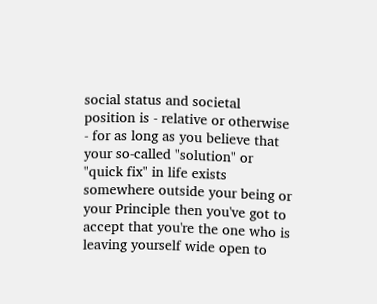social status and societal position is - relative or otherwise - for as long as you believe that your so-called "solution" or "quick fix" in life exists somewhere outside your being or your Principle then you've got to accept that you're the one who is leaving yourself wide open to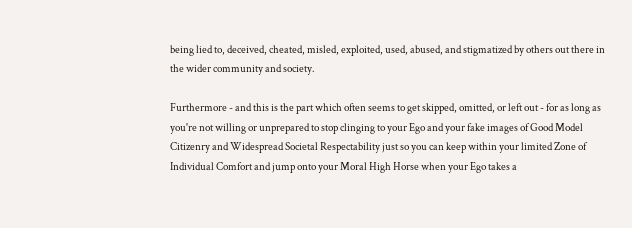being lied to, deceived, cheated, misled, exploited, used, abused, and stigmatized by others out there in the wider community and society.

Furthermore - and this is the part which often seems to get skipped, omitted, or left out - for as long as you're not willing or unprepared to stop clinging to your Ego and your fake images of Good Model Citizenry and Widespread Societal Respectability just so you can keep within your limited Zone of Individual Comfort and jump onto your Moral High Horse when your Ego takes a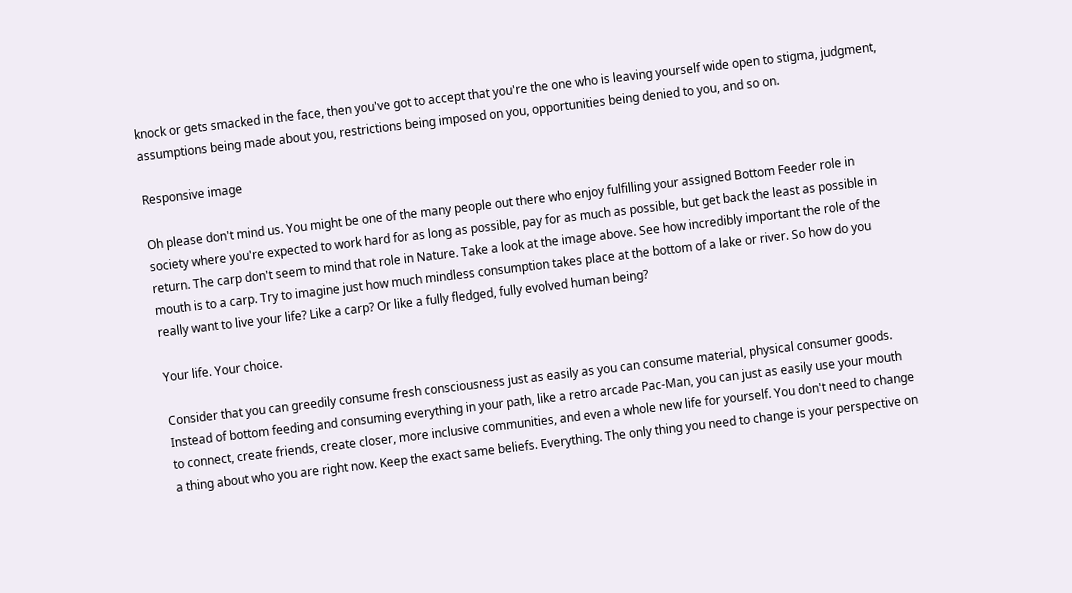knock or gets smacked in the face, then you've got to accept that you're the one who is leaving yourself wide open to stigma, judgment, assumptions being made about you, restrictions being imposed on you, opportunities being denied to you, and so on.

Responsive image

Oh please don't mind us. You might be one of the many people out there who enjoy fulfilling your assigned Bottom Feeder role in society where you're expected to work hard for as long as possible, pay for as much as possible, but get back the least as possible in return. The carp don't seem to mind that role in Nature. Take a look at the image above. See how incredibly important the role of the mouth is to a carp. Try to imagine just how much mindless consumption takes place at the bottom of a lake or river. So how do you really want to live your life? Like a carp? Or like a fully fledged, fully evolved human being?

Your life. Your choice.

Consider that you can greedily consume fresh consciousness just as easily as you can consume material, physical consumer goods. Instead of bottom feeding and consuming everything in your path, like a retro arcade Pac-Man, you can just as easily use your mouth to connect, create friends, create closer, more inclusive communities, and even a whole new life for yourself. You don't need to change a thing about who you are right now. Keep the exact same beliefs. Everything. The only thing you need to change is your perspective on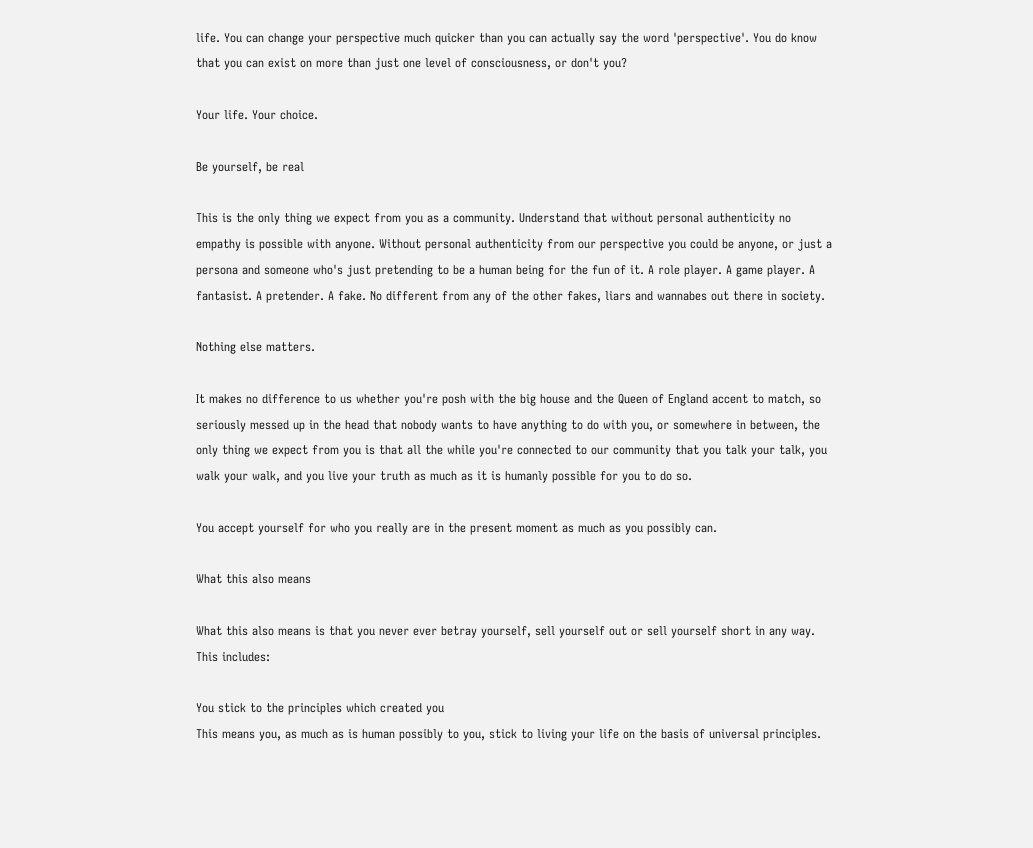life. You can change your perspective much quicker than you can actually say the word 'perspective'. You do know that you can exist on more than just one level of consciousness, or don't you?

Your life. Your choice.

Be yourself, be real

This is the only thing we expect from you as a community. Understand that without personal authenticity no empathy is possible with anyone. Without personal authenticity from our perspective you could be anyone, or just a persona and someone who's just pretending to be a human being for the fun of it. A role player. A game player. A fantasist. A pretender. A fake. No different from any of the other fakes, liars and wannabes out there in society.

Nothing else matters.

It makes no difference to us whether you're posh with the big house and the Queen of England accent to match, so seriously messed up in the head that nobody wants to have anything to do with you, or somewhere in between, the only thing we expect from you is that all the while you're connected to our community that you talk your talk, you walk your walk, and you live your truth as much as it is humanly possible for you to do so.

You accept yourself for who you really are in the present moment as much as you possibly can.

What this also means

What this also means is that you never ever betray yourself, sell yourself out or sell yourself short in any way. This includes:

You stick to the principles which created you
This means you, as much as is human possibly to you, stick to living your life on the basis of universal principles.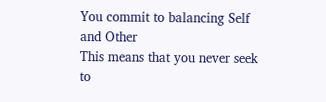You commit to balancing Self and Other
This means that you never seek to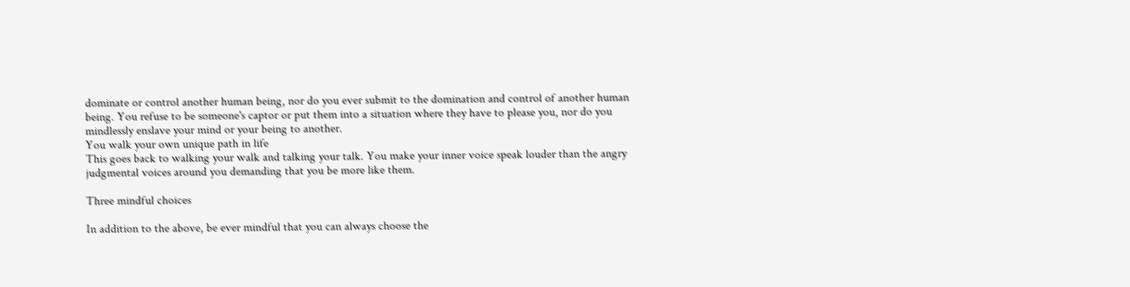dominate or control another human being, nor do you ever submit to the domination and control of another human being. You refuse to be someone's captor or put them into a situation where they have to please you, nor do you mindlessly enslave your mind or your being to another.
You walk your own unique path in life
This goes back to walking your walk and talking your talk. You make your inner voice speak louder than the angry judgmental voices around you demanding that you be more like them.

Three mindful choices

In addition to the above, be ever mindful that you can always choose the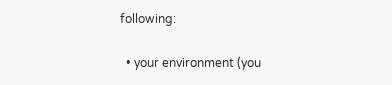following:

  • your environment (you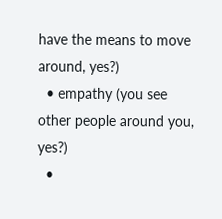have the means to move around, yes?)
  • empathy (you see other people around you, yes?)
  •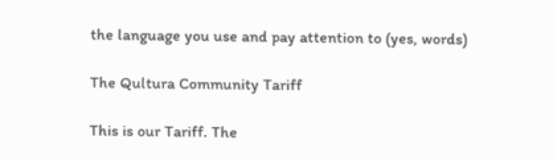the language you use and pay attention to (yes, words)

The Qultura Community Tariff

This is our Tariff. The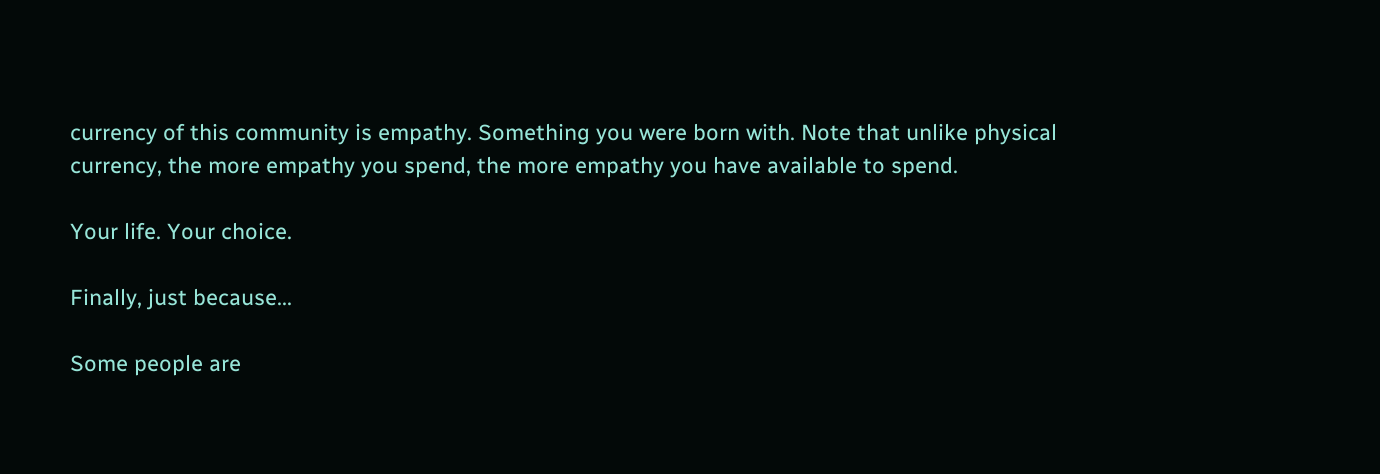currency of this community is empathy. Something you were born with. Note that unlike physical currency, the more empathy you spend, the more empathy you have available to spend.

Your life. Your choice.

Finally, just because...

Some people are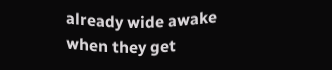already wide awake when they get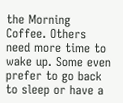the Morning Coffee. Others need more time to wake up. Some even prefer to go back to sleep or have a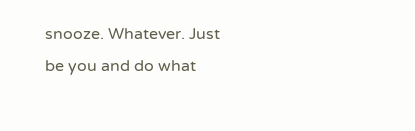snooze. Whatever. Just be you and do what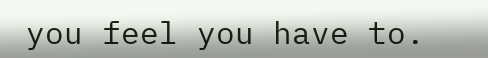you feel you have to.